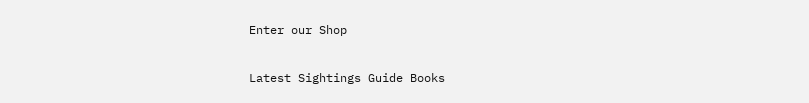Enter our Shop

Latest Sightings Guide Books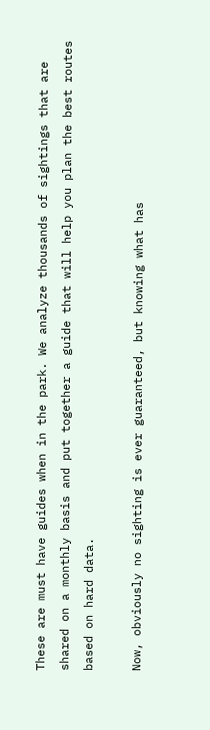These are must have guides when in the park. We analyze thousands of sightings that are shared on a monthly basis and put together a guide that will help you plan the best routes based on hard data.

Now, obviously no sighting is ever guaranteed, but knowing what has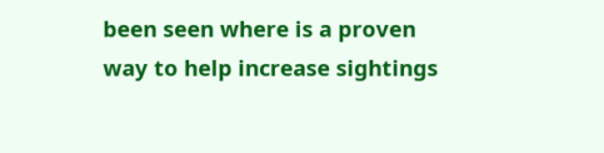been seen where is a proven way to help increase sightings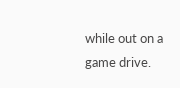while out on a game drive.